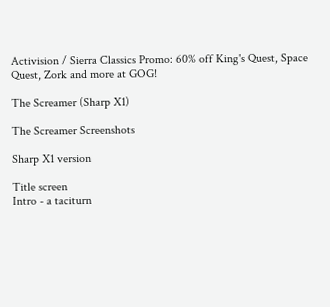Activision / Sierra Classics Promo: 60% off King's Quest, Space Quest, Zork and more at GOG!

The Screamer (Sharp X1)

The Screamer Screenshots

Sharp X1 version

Title screen
Intro - a taciturn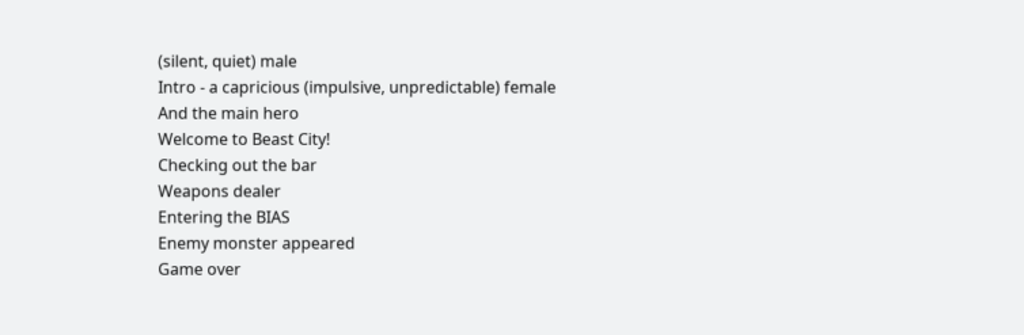(silent, quiet) male
Intro - a capricious (impulsive, unpredictable) female
And the main hero
Welcome to Beast City!
Checking out the bar
Weapons dealer
Entering the BIAS
Enemy monster appeared
Game over